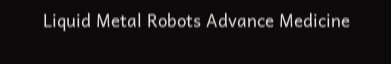Liquid Metal Robots Advance Medicine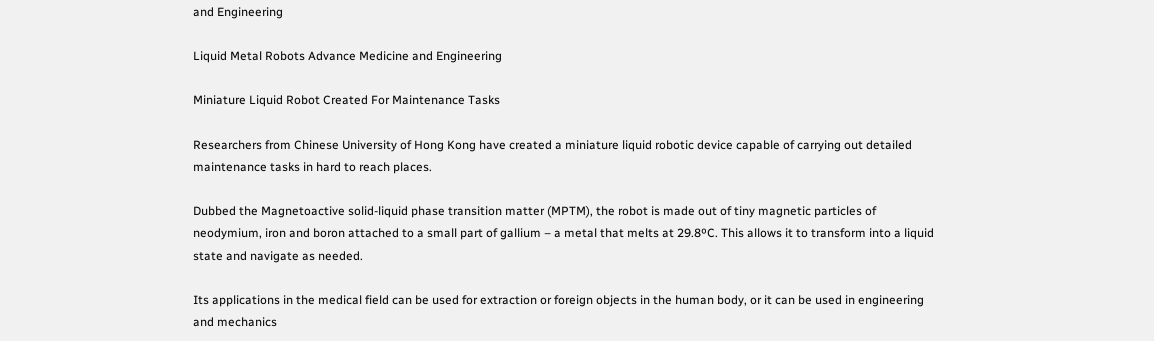and Engineering

Liquid Metal Robots Advance Medicine and Engineering

Miniature Liquid Robot Created For Maintenance Tasks

Researchers from Chinese University of Hong Kong have created a miniature liquid robotic device capable of carrying out detailed maintenance tasks in hard to reach places.

Dubbed the Magnetoactive solid-liquid phase transition matter (MPTM), the robot is made out of tiny magnetic particles of neodymium, iron and boron attached to a small part of gallium – a metal that melts at 29.8ºC. This allows it to transform into a liquid state and navigate as needed.

Its applications in the medical field can be used for extraction or foreign objects in the human body, or it can be used in engineering and mechanics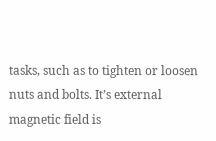tasks, such as to tighten or loosen nuts and bolts. It’s external magnetic field is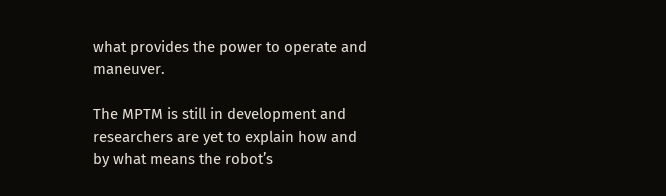what provides the power to operate and maneuver.

The MPTM is still in development and researchers are yet to explain how and by what means the robot’s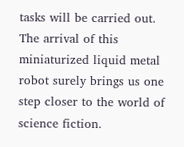tasks will be carried out. The arrival of this miniaturized liquid metal robot surely brings us one step closer to the world of science fiction.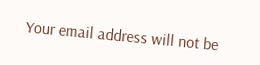Your email address will not be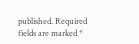published. Required fields are marked *